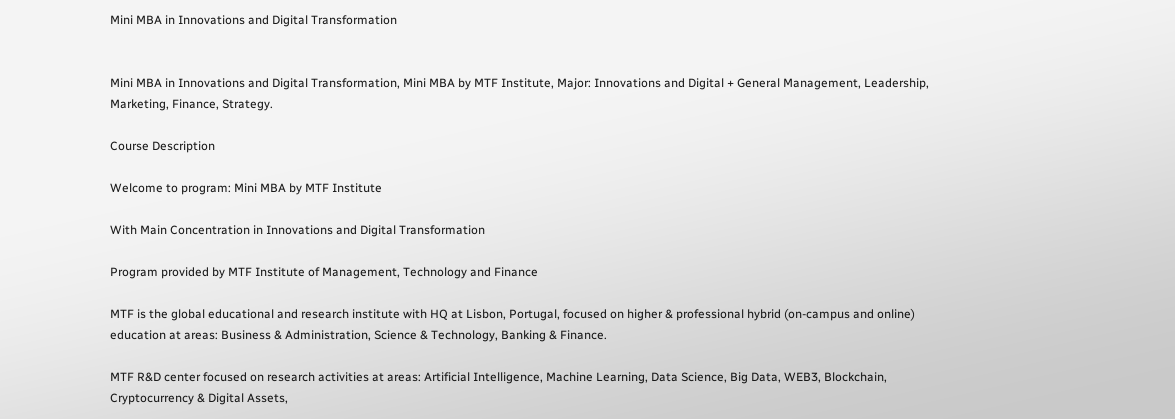Mini MBA in Innovations and Digital Transformation


Mini MBA in Innovations and Digital Transformation, Mini MBA by MTF Institute, Major: Innovations and Digital + General Management, Leadership, Marketing, Finance, Strategy.

Course Description

Welcome to program: Mini MBA by MTF Institute

With Main Concentration in Innovations and Digital Transformation

Program provided by MTF Institute of Management, Technology and Finance

MTF is the global educational and research institute with HQ at Lisbon, Portugal, focused on higher & professional hybrid (on-campus and online) education at areas: Business & Administration, Science & Technology, Banking & Finance.

MTF R&D center focused on research activities at areas: Artificial Intelligence, Machine Learning, Data Science, Big Data, WEB3, Blockchain, Cryptocurrency & Digital Assets,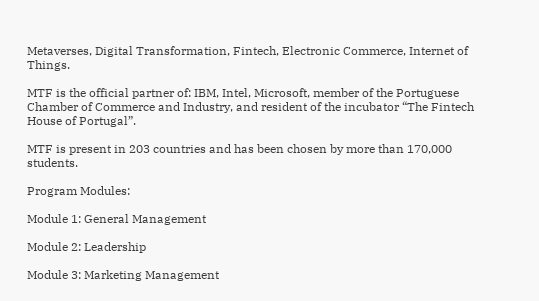Metaverses, Digital Transformation, Fintech, Electronic Commerce, Internet of Things.

MTF is the official partner of: IBM, Intel, Microsoft, member of the Portuguese Chamber of Commerce and Industry, and resident of the incubator “The Fintech House of Portugal”.

MTF is present in 203 countries and has been chosen by more than 170,000 students.

Program Modules:

Module 1: General Management

Module 2: Leadership

Module 3: Marketing Management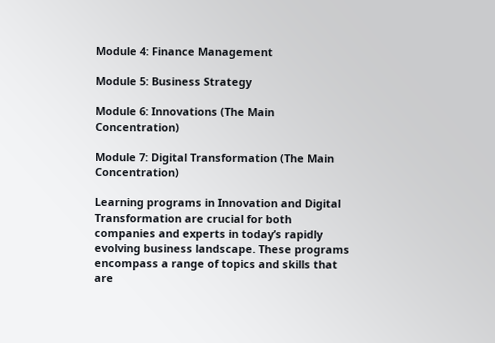Module 4: Finance Management

Module 5: Business Strategy

Module 6: Innovations (The Main Concentration)

Module 7: Digital Transformation (The Main Concentration)

Learning programs in Innovation and Digital Transformation are crucial for both companies and experts in today’s rapidly evolving business landscape. These programs encompass a range of topics and skills that are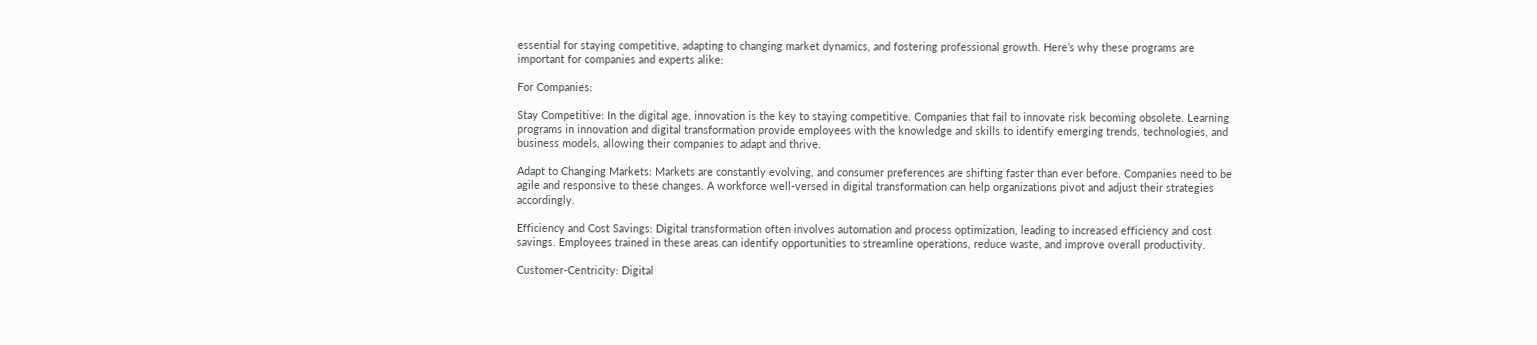essential for staying competitive, adapting to changing market dynamics, and fostering professional growth. Here’s why these programs are important for companies and experts alike:

For Companies:

Stay Competitive: In the digital age, innovation is the key to staying competitive. Companies that fail to innovate risk becoming obsolete. Learning programs in innovation and digital transformation provide employees with the knowledge and skills to identify emerging trends, technologies, and business models, allowing their companies to adapt and thrive.

Adapt to Changing Markets: Markets are constantly evolving, and consumer preferences are shifting faster than ever before. Companies need to be agile and responsive to these changes. A workforce well-versed in digital transformation can help organizations pivot and adjust their strategies accordingly.

Efficiency and Cost Savings: Digital transformation often involves automation and process optimization, leading to increased efficiency and cost savings. Employees trained in these areas can identify opportunities to streamline operations, reduce waste, and improve overall productivity.

Customer-Centricity: Digital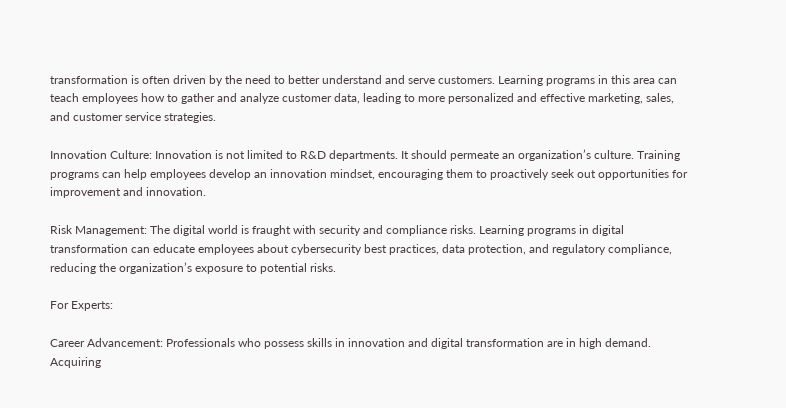transformation is often driven by the need to better understand and serve customers. Learning programs in this area can teach employees how to gather and analyze customer data, leading to more personalized and effective marketing, sales, and customer service strategies.

Innovation Culture: Innovation is not limited to R&D departments. It should permeate an organization’s culture. Training programs can help employees develop an innovation mindset, encouraging them to proactively seek out opportunities for improvement and innovation.

Risk Management: The digital world is fraught with security and compliance risks. Learning programs in digital transformation can educate employees about cybersecurity best practices, data protection, and regulatory compliance, reducing the organization’s exposure to potential risks.

For Experts:

Career Advancement: Professionals who possess skills in innovation and digital transformation are in high demand. Acquiring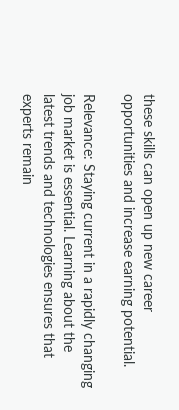these skills can open up new career opportunities and increase earning potential.

Relevance: Staying current in a rapidly changing job market is essential. Learning about the latest trends and technologies ensures that experts remain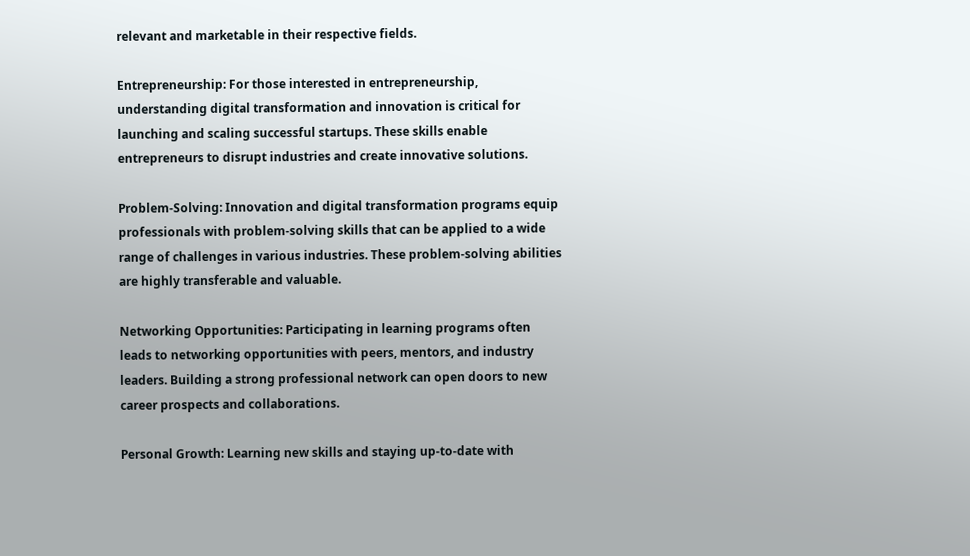relevant and marketable in their respective fields.

Entrepreneurship: For those interested in entrepreneurship, understanding digital transformation and innovation is critical for launching and scaling successful startups. These skills enable entrepreneurs to disrupt industries and create innovative solutions.

Problem-Solving: Innovation and digital transformation programs equip professionals with problem-solving skills that can be applied to a wide range of challenges in various industries. These problem-solving abilities are highly transferable and valuable.

Networking Opportunities: Participating in learning programs often leads to networking opportunities with peers, mentors, and industry leaders. Building a strong professional network can open doors to new career prospects and collaborations.

Personal Growth: Learning new skills and staying up-to-date with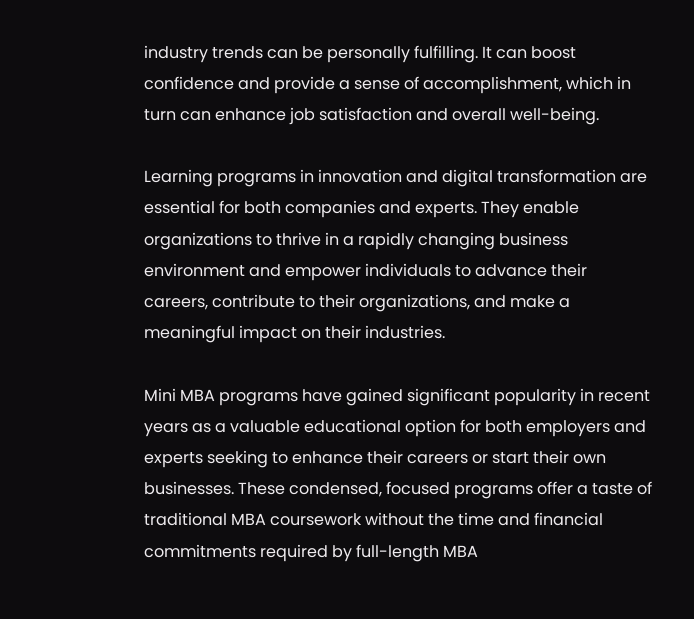industry trends can be personally fulfilling. It can boost confidence and provide a sense of accomplishment, which in turn can enhance job satisfaction and overall well-being.

Learning programs in innovation and digital transformation are essential for both companies and experts. They enable organizations to thrive in a rapidly changing business environment and empower individuals to advance their careers, contribute to their organizations, and make a meaningful impact on their industries.

Mini MBA programs have gained significant popularity in recent years as a valuable educational option for both employers and experts seeking to enhance their careers or start their own businesses. These condensed, focused programs offer a taste of traditional MBA coursework without the time and financial commitments required by full-length MBA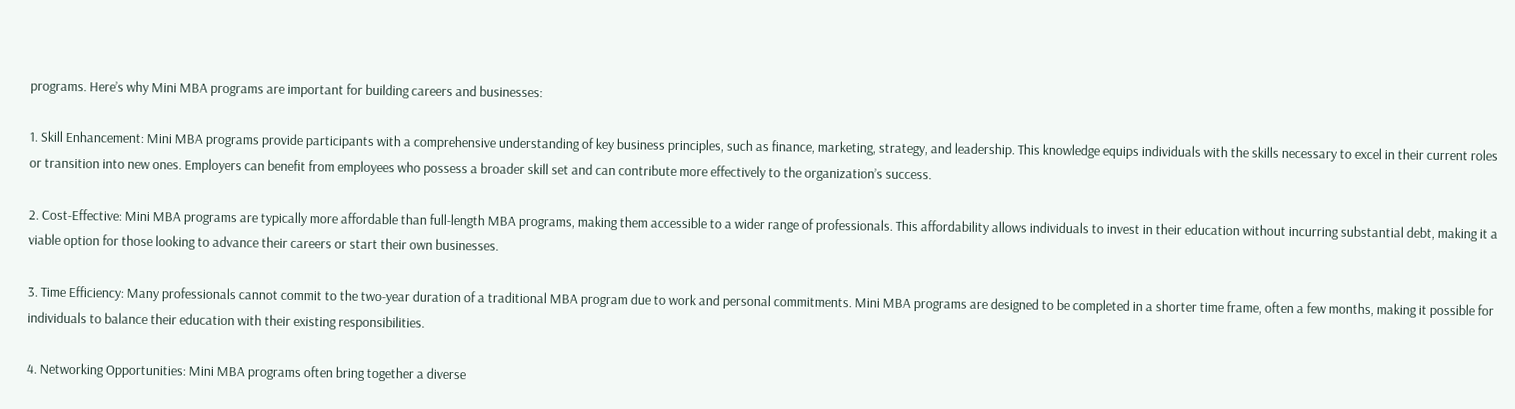programs. Here’s why Mini MBA programs are important for building careers and businesses:

1. Skill Enhancement: Mini MBA programs provide participants with a comprehensive understanding of key business principles, such as finance, marketing, strategy, and leadership. This knowledge equips individuals with the skills necessary to excel in their current roles or transition into new ones. Employers can benefit from employees who possess a broader skill set and can contribute more effectively to the organization’s success.

2. Cost-Effective: Mini MBA programs are typically more affordable than full-length MBA programs, making them accessible to a wider range of professionals. This affordability allows individuals to invest in their education without incurring substantial debt, making it a viable option for those looking to advance their careers or start their own businesses.

3. Time Efficiency: Many professionals cannot commit to the two-year duration of a traditional MBA program due to work and personal commitments. Mini MBA programs are designed to be completed in a shorter time frame, often a few months, making it possible for individuals to balance their education with their existing responsibilities.

4. Networking Opportunities: Mini MBA programs often bring together a diverse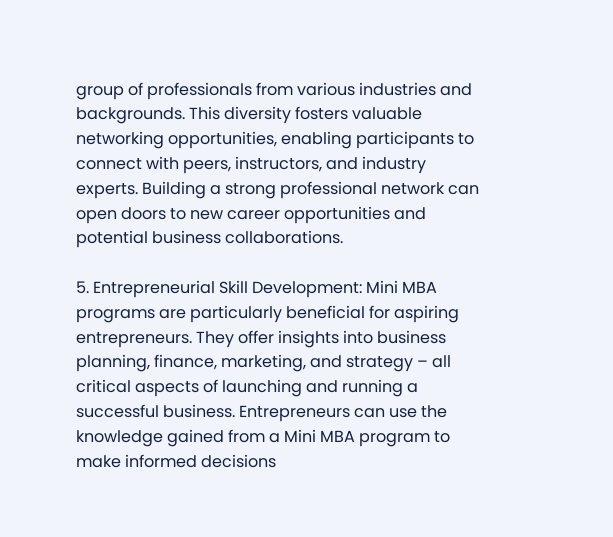group of professionals from various industries and backgrounds. This diversity fosters valuable networking opportunities, enabling participants to connect with peers, instructors, and industry experts. Building a strong professional network can open doors to new career opportunities and potential business collaborations.

5. Entrepreneurial Skill Development: Mini MBA programs are particularly beneficial for aspiring entrepreneurs. They offer insights into business planning, finance, marketing, and strategy – all critical aspects of launching and running a successful business. Entrepreneurs can use the knowledge gained from a Mini MBA program to make informed decisions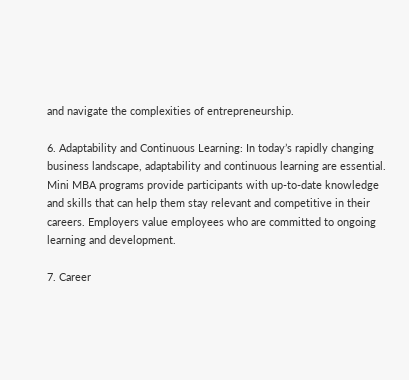and navigate the complexities of entrepreneurship.

6. Adaptability and Continuous Learning: In today’s rapidly changing business landscape, adaptability and continuous learning are essential. Mini MBA programs provide participants with up-to-date knowledge and skills that can help them stay relevant and competitive in their careers. Employers value employees who are committed to ongoing learning and development.

7. Career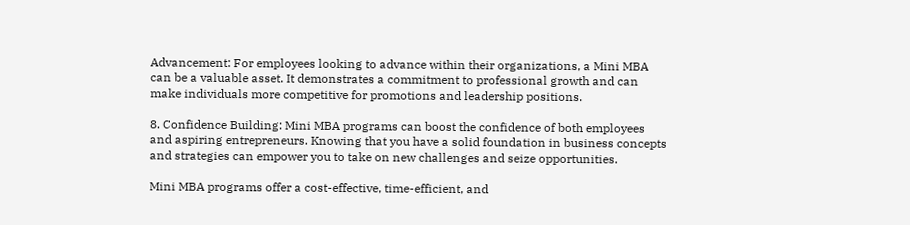Advancement: For employees looking to advance within their organizations, a Mini MBA can be a valuable asset. It demonstrates a commitment to professional growth and can make individuals more competitive for promotions and leadership positions.

8. Confidence Building: Mini MBA programs can boost the confidence of both employees and aspiring entrepreneurs. Knowing that you have a solid foundation in business concepts and strategies can empower you to take on new challenges and seize opportunities.

Mini MBA programs offer a cost-effective, time-efficient, and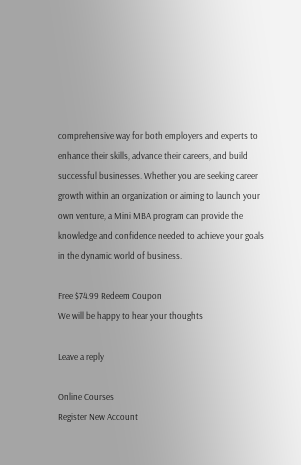comprehensive way for both employers and experts to enhance their skills, advance their careers, and build successful businesses. Whether you are seeking career growth within an organization or aiming to launch your own venture, a Mini MBA program can provide the knowledge and confidence needed to achieve your goals in the dynamic world of business.

Free $74.99 Redeem Coupon
We will be happy to hear your thoughts

Leave a reply

Online Courses
Register New Account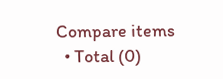Compare items
  • Total (0)